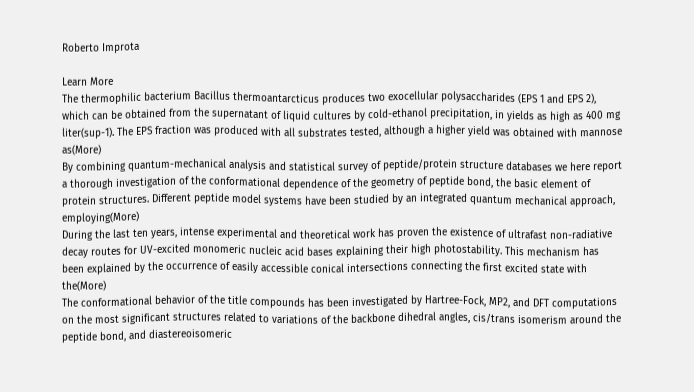Roberto Improta

Learn More
The thermophilic bacterium Bacillus thermoantarcticus produces two exocellular polysaccharides (EPS 1 and EPS 2), which can be obtained from the supernatant of liquid cultures by cold-ethanol precipitation, in yields as high as 400 mg liter(sup-1). The EPS fraction was produced with all substrates tested, although a higher yield was obtained with mannose as(More)
By combining quantum-mechanical analysis and statistical survey of peptide/protein structure databases we here report a thorough investigation of the conformational dependence of the geometry of peptide bond, the basic element of protein structures. Different peptide model systems have been studied by an integrated quantum mechanical approach, employing(More)
During the last ten years, intense experimental and theoretical work has proven the existence of ultrafast non-radiative decay routes for UV-excited monomeric nucleic acid bases explaining their high photostability. This mechanism has been explained by the occurrence of easily accessible conical intersections connecting the first excited state with the(More)
The conformational behavior of the title compounds has been investigated by Hartree-Fock, MP2, and DFT computations on the most significant structures related to variations of the backbone dihedral angles, cis/trans isomerism around the peptide bond, and diastereoisomeric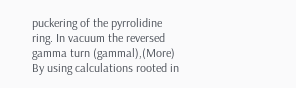puckering of the pyrrolidine ring. In vacuum the reversed gamma turn (gammal),(More)
By using calculations rooted in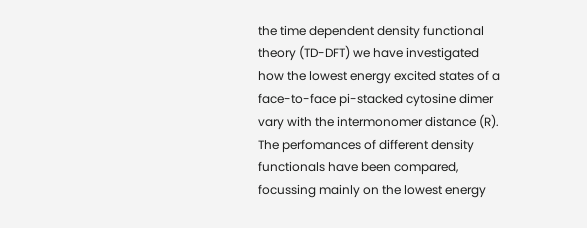the time dependent density functional theory (TD-DFT) we have investigated how the lowest energy excited states of a face-to-face pi-stacked cytosine dimer vary with the intermonomer distance (R). The perfomances of different density functionals have been compared, focussing mainly on the lowest energy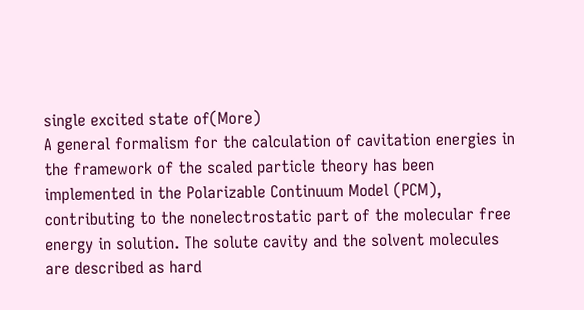single excited state of(More)
A general formalism for the calculation of cavitation energies in the framework of the scaled particle theory has been implemented in the Polarizable Continuum Model (PCM), contributing to the nonelectrostatic part of the molecular free energy in solution. The solute cavity and the solvent molecules are described as hard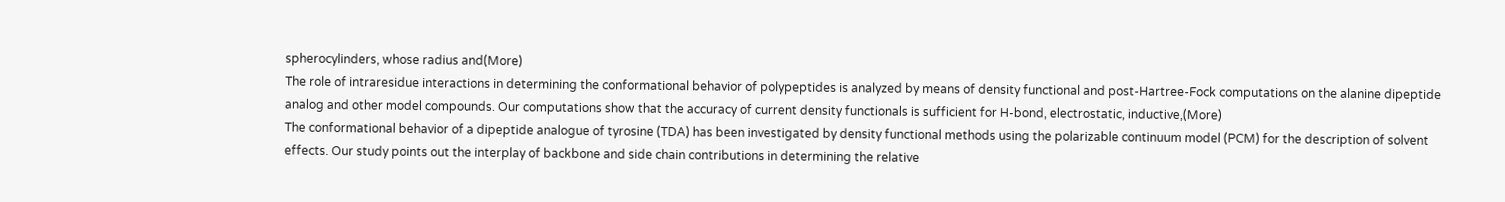spherocylinders, whose radius and(More)
The role of intraresidue interactions in determining the conformational behavior of polypeptides is analyzed by means of density functional and post-Hartree-Fock computations on the alanine dipeptide analog and other model compounds. Our computations show that the accuracy of current density functionals is sufficient for H-bond, electrostatic, inductive,(More)
The conformational behavior of a dipeptide analogue of tyrosine (TDA) has been investigated by density functional methods using the polarizable continuum model (PCM) for the description of solvent effects. Our study points out the interplay of backbone and side chain contributions in determining the relative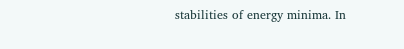stabilities of energy minima. In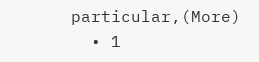particular,(More)
  • 1